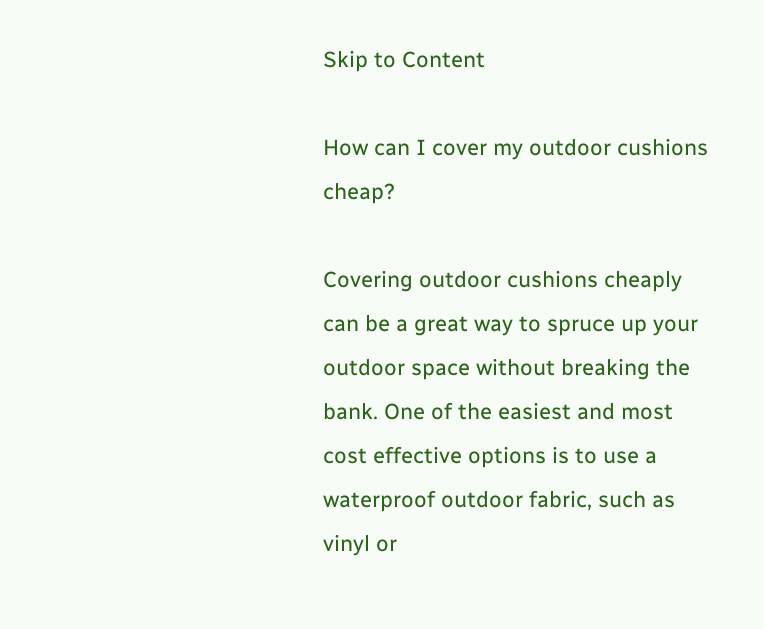Skip to Content

How can I cover my outdoor cushions cheap?

Covering outdoor cushions cheaply can be a great way to spruce up your outdoor space without breaking the bank. One of the easiest and most cost effective options is to use a waterproof outdoor fabric, such as vinyl or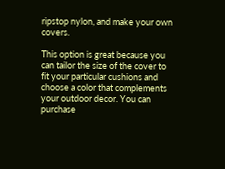ripstop nylon, and make your own covers.

This option is great because you can tailor the size of the cover to fit your particular cushions and choose a color that complements your outdoor decor. You can purchase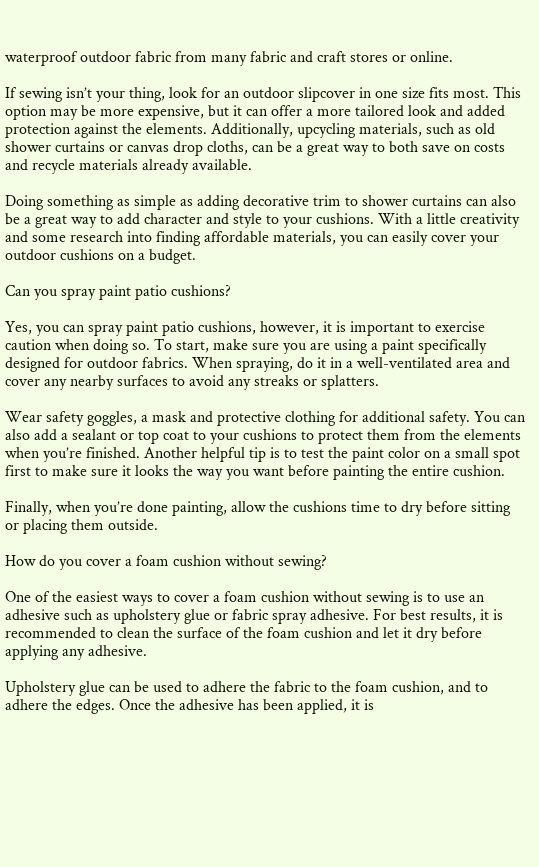waterproof outdoor fabric from many fabric and craft stores or online.

If sewing isn’t your thing, look for an outdoor slipcover in one size fits most. This option may be more expensive, but it can offer a more tailored look and added protection against the elements. Additionally, upcycling materials, such as old shower curtains or canvas drop cloths, can be a great way to both save on costs and recycle materials already available.

Doing something as simple as adding decorative trim to shower curtains can also be a great way to add character and style to your cushions. With a little creativity and some research into finding affordable materials, you can easily cover your outdoor cushions on a budget.

Can you spray paint patio cushions?

Yes, you can spray paint patio cushions, however, it is important to exercise caution when doing so. To start, make sure you are using a paint specifically designed for outdoor fabrics. When spraying, do it in a well-ventilated area and cover any nearby surfaces to avoid any streaks or splatters.

Wear safety goggles, a mask and protective clothing for additional safety. You can also add a sealant or top coat to your cushions to protect them from the elements when you’re finished. Another helpful tip is to test the paint color on a small spot first to make sure it looks the way you want before painting the entire cushion.

Finally, when you’re done painting, allow the cushions time to dry before sitting or placing them outside.

How do you cover a foam cushion without sewing?

One of the easiest ways to cover a foam cushion without sewing is to use an adhesive such as upholstery glue or fabric spray adhesive. For best results, it is recommended to clean the surface of the foam cushion and let it dry before applying any adhesive.

Upholstery glue can be used to adhere the fabric to the foam cushion, and to adhere the edges. Once the adhesive has been applied, it is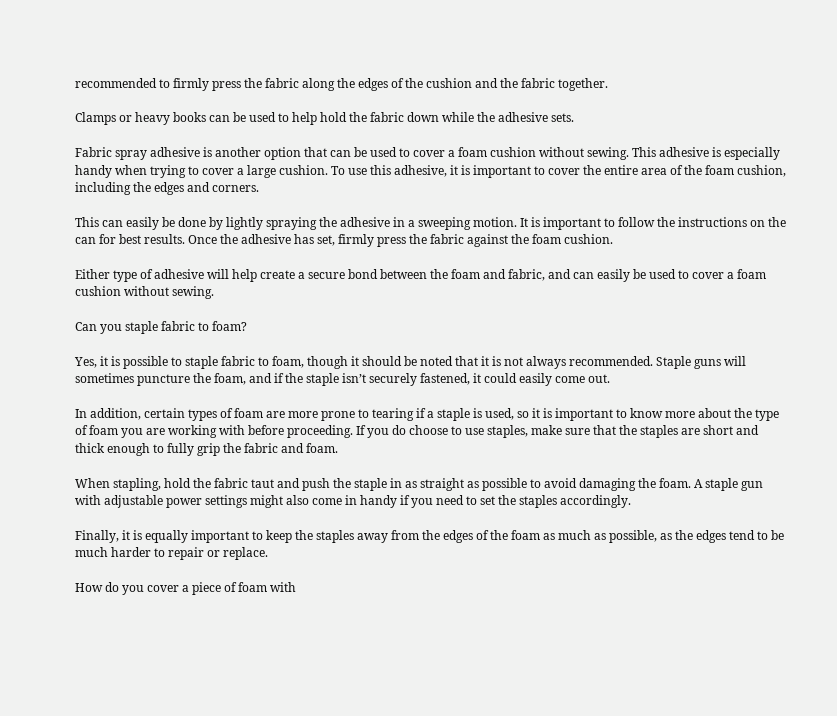recommended to firmly press the fabric along the edges of the cushion and the fabric together.

Clamps or heavy books can be used to help hold the fabric down while the adhesive sets.

Fabric spray adhesive is another option that can be used to cover a foam cushion without sewing. This adhesive is especially handy when trying to cover a large cushion. To use this adhesive, it is important to cover the entire area of the foam cushion, including the edges and corners.

This can easily be done by lightly spraying the adhesive in a sweeping motion. It is important to follow the instructions on the can for best results. Once the adhesive has set, firmly press the fabric against the foam cushion.

Either type of adhesive will help create a secure bond between the foam and fabric, and can easily be used to cover a foam cushion without sewing.

Can you staple fabric to foam?

Yes, it is possible to staple fabric to foam, though it should be noted that it is not always recommended. Staple guns will sometimes puncture the foam, and if the staple isn’t securely fastened, it could easily come out.

In addition, certain types of foam are more prone to tearing if a staple is used, so it is important to know more about the type of foam you are working with before proceeding. If you do choose to use staples, make sure that the staples are short and thick enough to fully grip the fabric and foam.

When stapling, hold the fabric taut and push the staple in as straight as possible to avoid damaging the foam. A staple gun with adjustable power settings might also come in handy if you need to set the staples accordingly.

Finally, it is equally important to keep the staples away from the edges of the foam as much as possible, as the edges tend to be much harder to repair or replace.

How do you cover a piece of foam with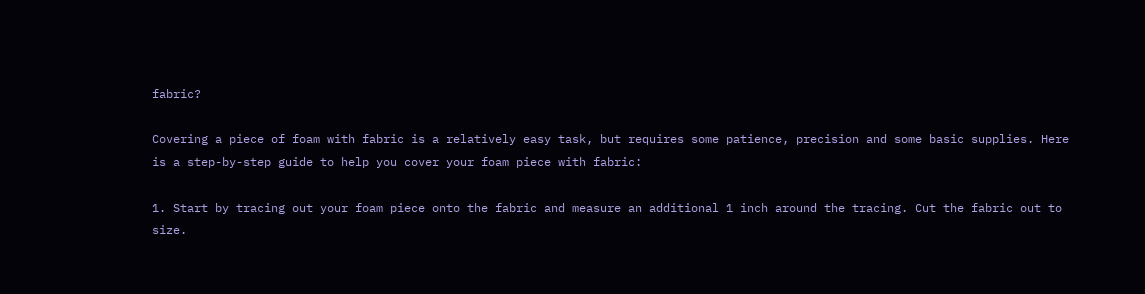fabric?

Covering a piece of foam with fabric is a relatively easy task, but requires some patience, precision and some basic supplies. Here is a step-by-step guide to help you cover your foam piece with fabric:

1. Start by tracing out your foam piece onto the fabric and measure an additional 1 inch around the tracing. Cut the fabric out to size.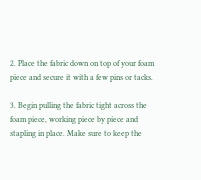2. Place the fabric down on top of your foam piece and secure it with a few pins or tacks.

3. Begin pulling the fabric tight across the foam piece, working piece by piece and stapling in place. Make sure to keep the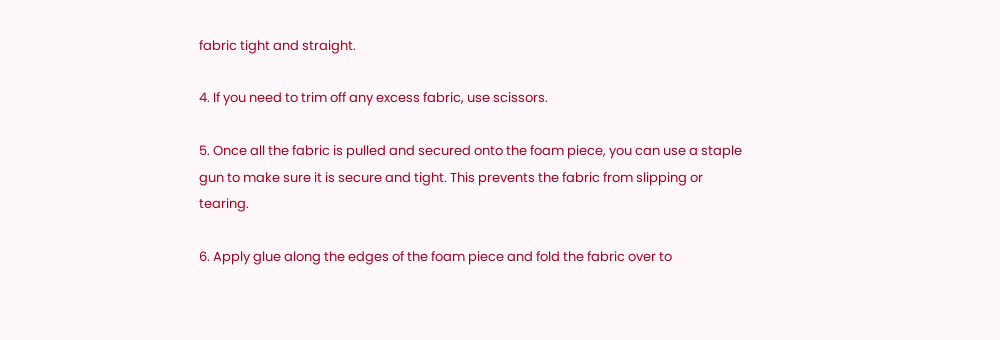fabric tight and straight.

4. If you need to trim off any excess fabric, use scissors.

5. Once all the fabric is pulled and secured onto the foam piece, you can use a staple gun to make sure it is secure and tight. This prevents the fabric from slipping or tearing.

6. Apply glue along the edges of the foam piece and fold the fabric over to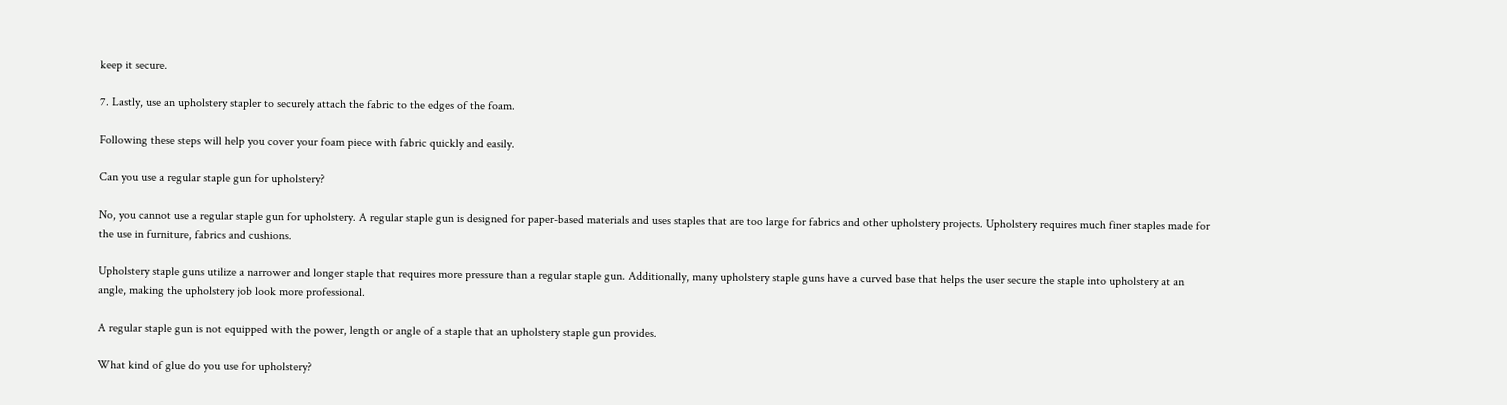keep it secure.

7. Lastly, use an upholstery stapler to securely attach the fabric to the edges of the foam.

Following these steps will help you cover your foam piece with fabric quickly and easily.

Can you use a regular staple gun for upholstery?

No, you cannot use a regular staple gun for upholstery. A regular staple gun is designed for paper-based materials and uses staples that are too large for fabrics and other upholstery projects. Upholstery requires much finer staples made for the use in furniture, fabrics and cushions.

Upholstery staple guns utilize a narrower and longer staple that requires more pressure than a regular staple gun. Additionally, many upholstery staple guns have a curved base that helps the user secure the staple into upholstery at an angle, making the upholstery job look more professional.

A regular staple gun is not equipped with the power, length or angle of a staple that an upholstery staple gun provides.

What kind of glue do you use for upholstery?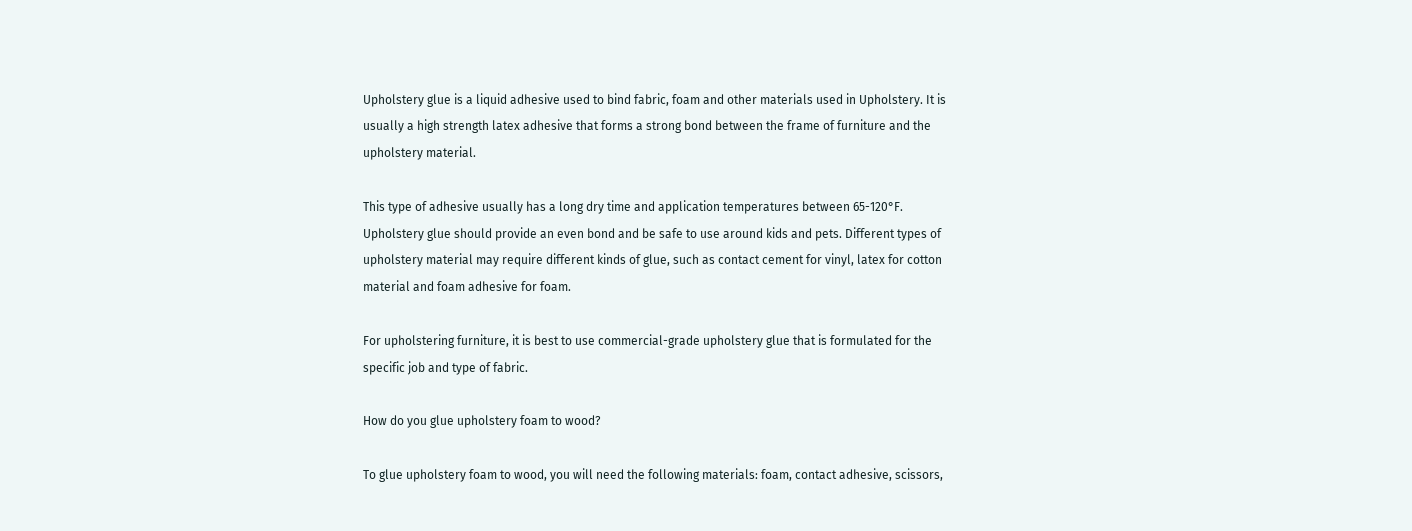Upholstery glue is a liquid adhesive used to bind fabric, foam and other materials used in Upholstery. It is usually a high strength latex adhesive that forms a strong bond between the frame of furniture and the upholstery material.

This type of adhesive usually has a long dry time and application temperatures between 65-120°F. Upholstery glue should provide an even bond and be safe to use around kids and pets. Different types of upholstery material may require different kinds of glue, such as contact cement for vinyl, latex for cotton material and foam adhesive for foam.

For upholstering furniture, it is best to use commercial-grade upholstery glue that is formulated for the specific job and type of fabric.

How do you glue upholstery foam to wood?

To glue upholstery foam to wood, you will need the following materials: foam, contact adhesive, scissors,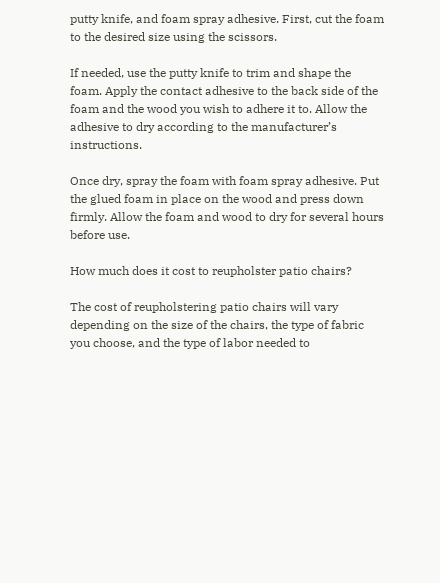putty knife, and foam spray adhesive. First, cut the foam to the desired size using the scissors.

If needed, use the putty knife to trim and shape the foam. Apply the contact adhesive to the back side of the foam and the wood you wish to adhere it to. Allow the adhesive to dry according to the manufacturer’s instructions.

Once dry, spray the foam with foam spray adhesive. Put the glued foam in place on the wood and press down firmly. Allow the foam and wood to dry for several hours before use.

How much does it cost to reupholster patio chairs?

The cost of reupholstering patio chairs will vary depending on the size of the chairs, the type of fabric you choose, and the type of labor needed to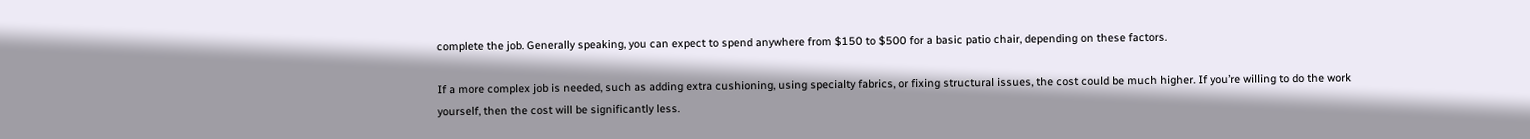complete the job. Generally speaking, you can expect to spend anywhere from $150 to $500 for a basic patio chair, depending on these factors.

If a more complex job is needed, such as adding extra cushioning, using specialty fabrics, or fixing structural issues, the cost could be much higher. If you’re willing to do the work yourself, then the cost will be significantly less.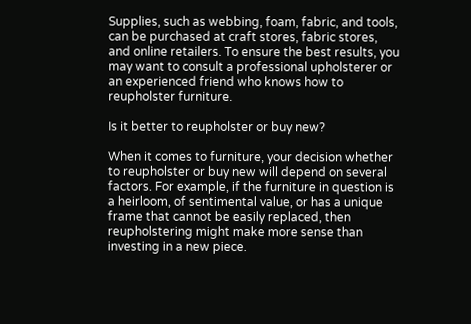Supplies, such as webbing, foam, fabric, and tools, can be purchased at craft stores, fabric stores, and online retailers. To ensure the best results, you may want to consult a professional upholsterer or an experienced friend who knows how to reupholster furniture.

Is it better to reupholster or buy new?

When it comes to furniture, your decision whether to reupholster or buy new will depend on several factors. For example, if the furniture in question is a heirloom, of sentimental value, or has a unique frame that cannot be easily replaced, then reupholstering might make more sense than investing in a new piece.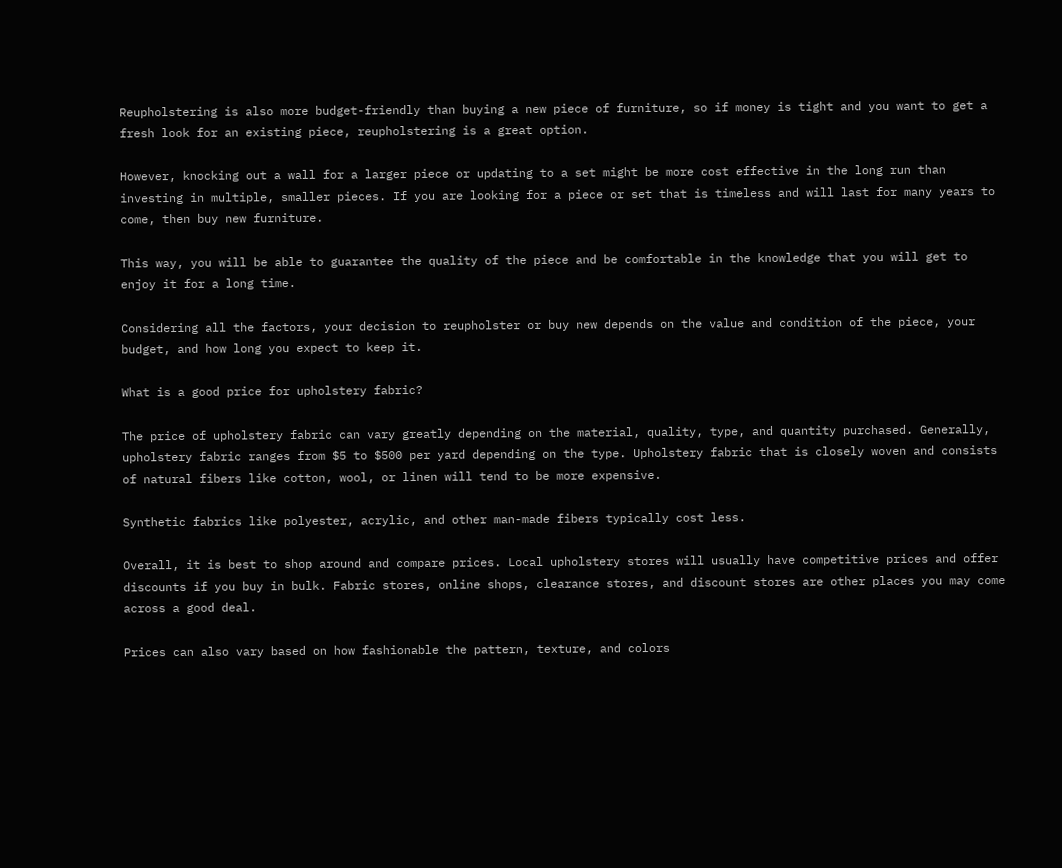Reupholstering is also more budget-friendly than buying a new piece of furniture, so if money is tight and you want to get a fresh look for an existing piece, reupholstering is a great option.

However, knocking out a wall for a larger piece or updating to a set might be more cost effective in the long run than investing in multiple, smaller pieces. If you are looking for a piece or set that is timeless and will last for many years to come, then buy new furniture.

This way, you will be able to guarantee the quality of the piece and be comfortable in the knowledge that you will get to enjoy it for a long time.

Considering all the factors, your decision to reupholster or buy new depends on the value and condition of the piece, your budget, and how long you expect to keep it.

What is a good price for upholstery fabric?

The price of upholstery fabric can vary greatly depending on the material, quality, type, and quantity purchased. Generally, upholstery fabric ranges from $5 to $500 per yard depending on the type. Upholstery fabric that is closely woven and consists of natural fibers like cotton, wool, or linen will tend to be more expensive.

Synthetic fabrics like polyester, acrylic, and other man-made fibers typically cost less.

Overall, it is best to shop around and compare prices. Local upholstery stores will usually have competitive prices and offer discounts if you buy in bulk. Fabric stores, online shops, clearance stores, and discount stores are other places you may come across a good deal.

Prices can also vary based on how fashionable the pattern, texture, and colors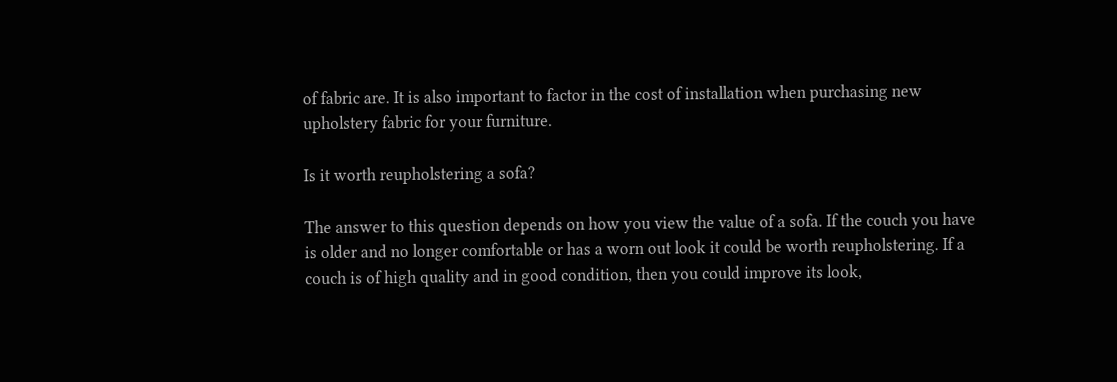of fabric are. It is also important to factor in the cost of installation when purchasing new upholstery fabric for your furniture.

Is it worth reupholstering a sofa?

The answer to this question depends on how you view the value of a sofa. If the couch you have is older and no longer comfortable or has a worn out look it could be worth reupholstering. If a couch is of high quality and in good condition, then you could improve its look,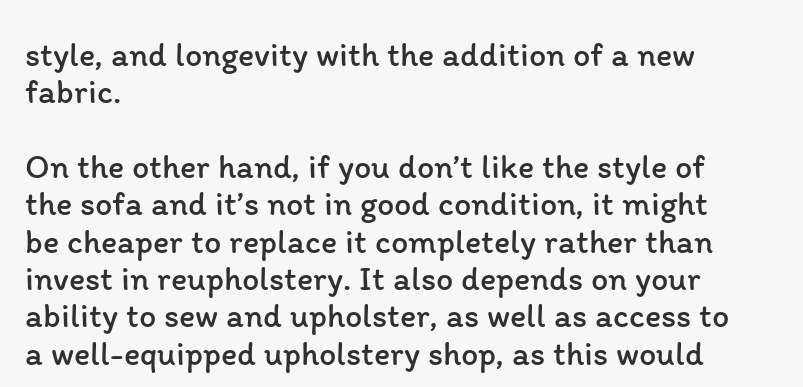style, and longevity with the addition of a new fabric.

On the other hand, if you don’t like the style of the sofa and it’s not in good condition, it might be cheaper to replace it completely rather than invest in reupholstery. It also depends on your ability to sew and upholster, as well as access to a well-equipped upholstery shop, as this would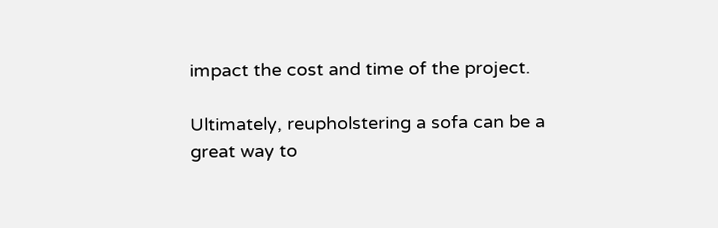impact the cost and time of the project.

Ultimately, reupholstering a sofa can be a great way to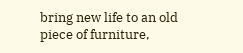bring new life to an old piece of furniture,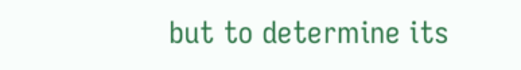but to determine its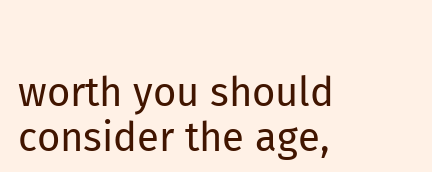worth you should consider the age,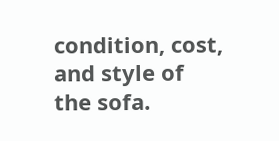condition, cost, and style of the sofa.